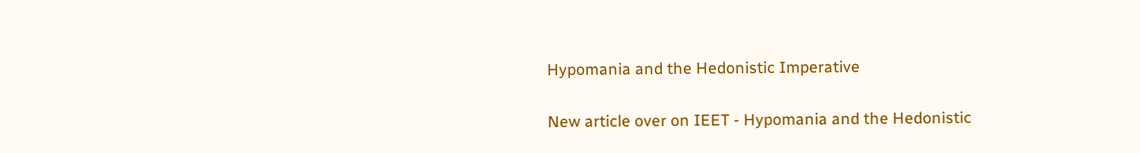Hypomania and the Hedonistic Imperative

New article over on IEET - Hypomania and the Hedonistic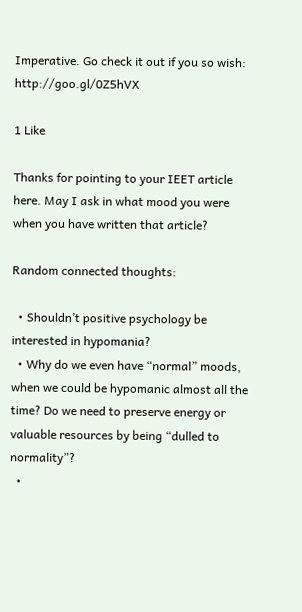Imperative. Go check it out if you so wish: http://goo.gl/0Z5hVX

1 Like

Thanks for pointing to your IEET article here. May I ask in what mood you were when you have written that article?

Random connected thoughts:

  • Shouldn’t positive psychology be interested in hypomania?
  • Why do we even have “normal” moods, when we could be hypomanic almost all the time? Do we need to preserve energy or valuable resources by being “dulled to normality”?
  •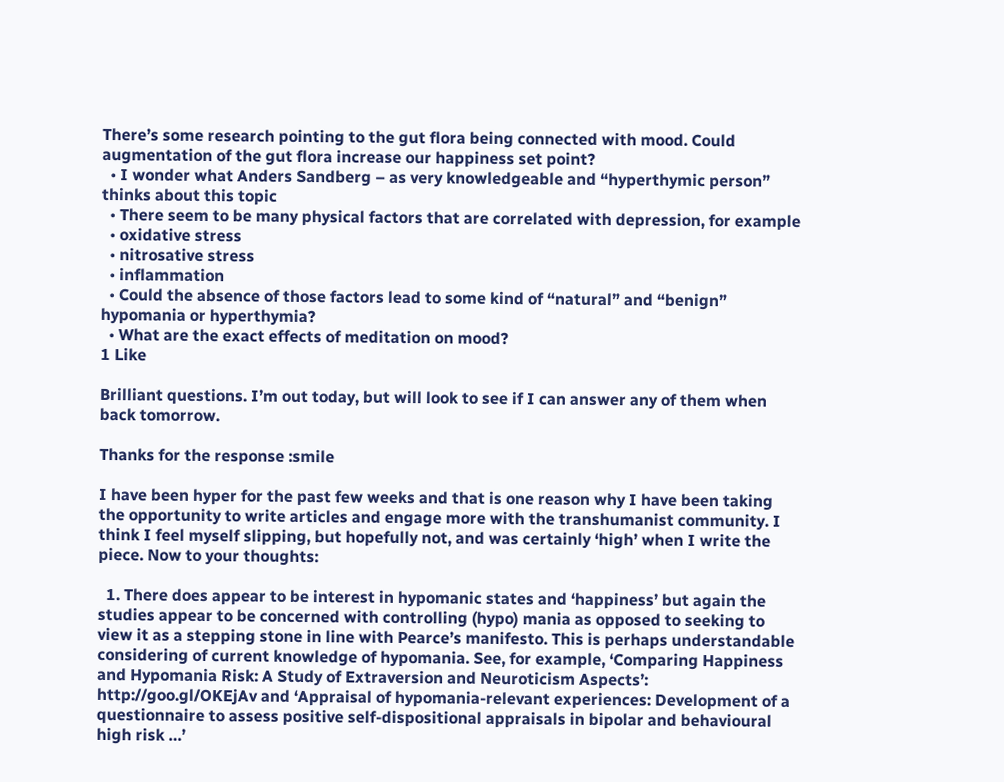There’s some research pointing to the gut flora being connected with mood. Could augmentation of the gut flora increase our happiness set point?
  • I wonder what Anders Sandberg – as very knowledgeable and “hyperthymic person” thinks about this topic
  • There seem to be many physical factors that are correlated with depression, for example
  • oxidative stress
  • nitrosative stress
  • inflammation
  • Could the absence of those factors lead to some kind of “natural” and “benign” hypomania or hyperthymia?
  • What are the exact effects of meditation on mood?
1 Like

Brilliant questions. I’m out today, but will look to see if I can answer any of them when back tomorrow.

Thanks for the response :smile

I have been hyper for the past few weeks and that is one reason why I have been taking the opportunity to write articles and engage more with the transhumanist community. I think I feel myself slipping, but hopefully not, and was certainly ‘high’ when I write the piece. Now to your thoughts:

  1. There does appear to be interest in hypomanic states and ‘happiness’ but again the studies appear to be concerned with controlling (hypo) mania as opposed to seeking to view it as a stepping stone in line with Pearce’s manifesto. This is perhaps understandable considering of current knowledge of hypomania. See, for example, ‘Comparing Happiness and Hypomania Risk: A Study of Extraversion and Neuroticism Aspects’: http://goo.gl/OKEjAv and ‘Appraisal of hypomania-relevant experiences: Development of a questionnaire to assess positive self-dispositional appraisals in bipolar and behavioural high risk …’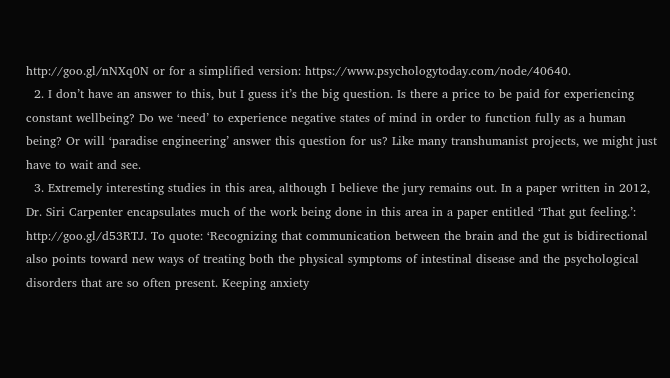http://goo.gl/nNXq0N or for a simplified version: https://www.psychologytoday.com/node/40640.
  2. I don’t have an answer to this, but I guess it’s the big question. Is there a price to be paid for experiencing constant wellbeing? Do we ‘need’ to experience negative states of mind in order to function fully as a human being? Or will ‘paradise engineering’ answer this question for us? Like many transhumanist projects, we might just have to wait and see.
  3. Extremely interesting studies in this area, although I believe the jury remains out. In a paper written in 2012, Dr. Siri Carpenter encapsulates much of the work being done in this area in a paper entitled ‘That gut feeling.’: http://goo.gl/d53RTJ. To quote: ‘Recognizing that communication between the brain and the gut is bidirectional also points toward new ways of treating both the physical symptoms of intestinal disease and the psychological disorders that are so often present. Keeping anxiety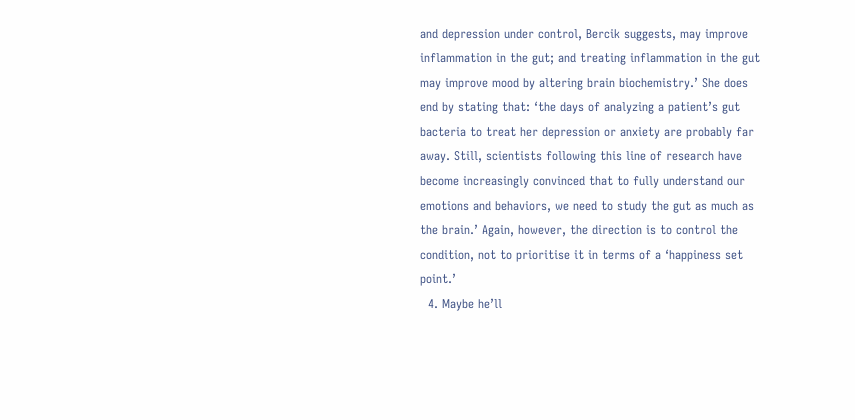and depression under control, Bercik suggests, may improve inflammation in the gut; and treating inflammation in the gut may improve mood by altering brain biochemistry.’ She does end by stating that: ‘the days of analyzing a patient’s gut bacteria to treat her depression or anxiety are probably far away. Still, scientists following this line of research have become increasingly convinced that to fully understand our emotions and behaviors, we need to study the gut as much as the brain.’ Again, however, the direction is to control the condition, not to prioritise it in terms of a ‘happiness set point.’
  4. Maybe he’ll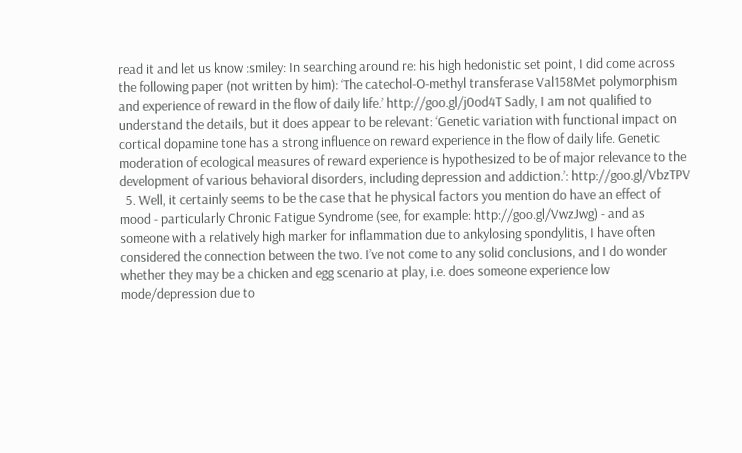read it and let us know :smiley: In searching around re: his high hedonistic set point, I did come across the following paper (not written by him): ‘The catechol-O-methyl transferase Val158Met polymorphism and experience of reward in the flow of daily life.’ http://goo.gl/j0od4T Sadly, I am not qualified to understand the details, but it does appear to be relevant: ‘Genetic variation with functional impact on cortical dopamine tone has a strong influence on reward experience in the flow of daily life. Genetic moderation of ecological measures of reward experience is hypothesized to be of major relevance to the development of various behavioral disorders, including depression and addiction.’: http://goo.gl/VbzTPV
  5. Well, it certainly seems to be the case that he physical factors you mention do have an effect of mood - particularly Chronic Fatigue Syndrome (see, for example: http://goo.gl/VwzJwg) - and as someone with a relatively high marker for inflammation due to ankylosing spondylitis, I have often considered the connection between the two. I’ve not come to any solid conclusions, and I do wonder whether they may be a chicken and egg scenario at play, i.e. does someone experience low mode/depression due to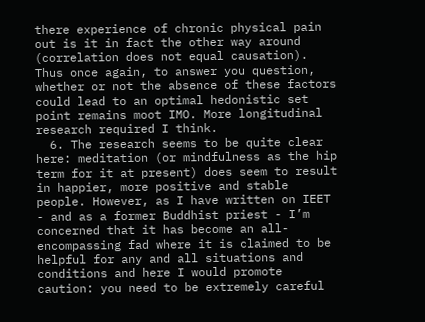there experience of chronic physical pain out is it in fact the other way around (correlation does not equal causation). Thus once again, to answer you question, whether or not the absence of these factors could lead to an optimal hedonistic set point remains moot IMO. More longitudinal research required I think.
  6. The research seems to be quite clear here: meditation (or mindfulness as the hip term for it at present) does seem to result in happier, more positive and stable people. However, as I have written on IEET - and as a former Buddhist priest - I’m concerned that it has become an all-encompassing fad where it is claimed to be helpful for any and all situations and conditions and here I would promote caution: you need to be extremely careful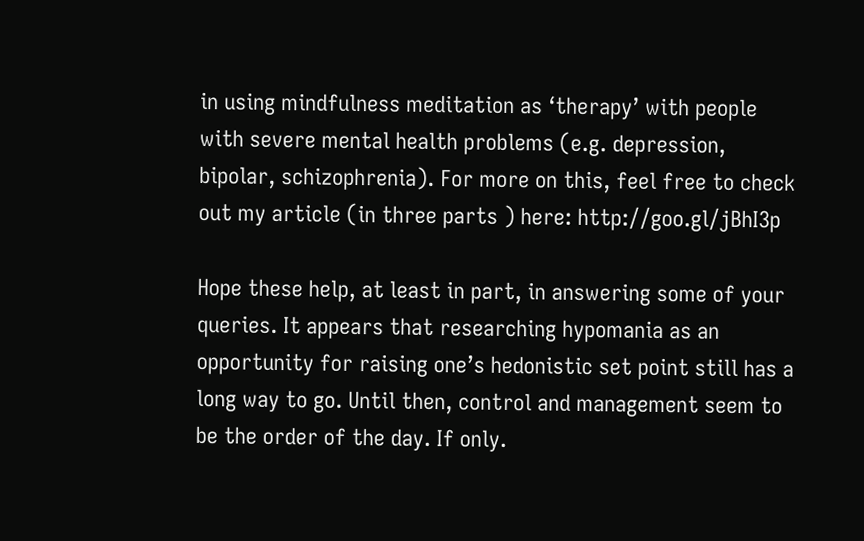in using mindfulness meditation as ‘therapy’ with people with severe mental health problems (e.g. depression, bipolar, schizophrenia). For more on this, feel free to check out my article (in three parts ) here: http://goo.gl/jBhI3p

Hope these help, at least in part, in answering some of your queries. It appears that researching hypomania as an opportunity for raising one’s hedonistic set point still has a long way to go. Until then, control and management seem to be the order of the day. If only.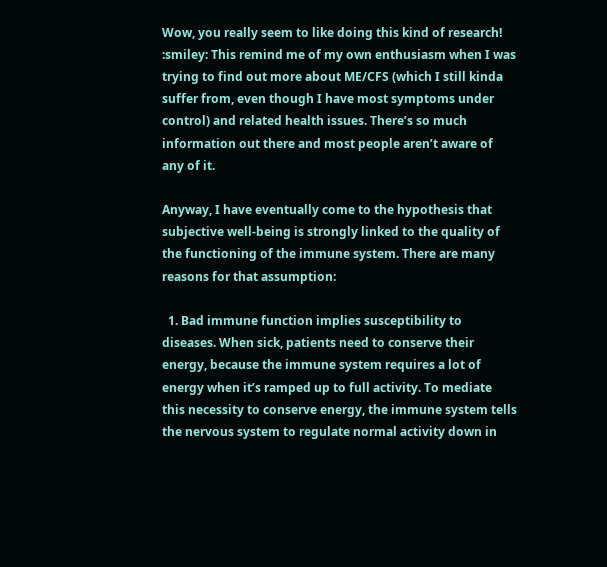Wow, you really seem to like doing this kind of research! :smiley: This remind me of my own enthusiasm when I was trying to find out more about ME/CFS (which I still kinda suffer from, even though I have most symptoms under control) and related health issues. There’s so much information out there and most people aren’t aware of any of it.

Anyway, I have eventually come to the hypothesis that subjective well-being is strongly linked to the quality of the functioning of the immune system. There are many reasons for that assumption:

  1. Bad immune function implies susceptibility to diseases. When sick, patients need to conserve their energy, because the immune system requires a lot of energy when it’s ramped up to full activity. To mediate this necessity to conserve energy, the immune system tells the nervous system to regulate normal activity down in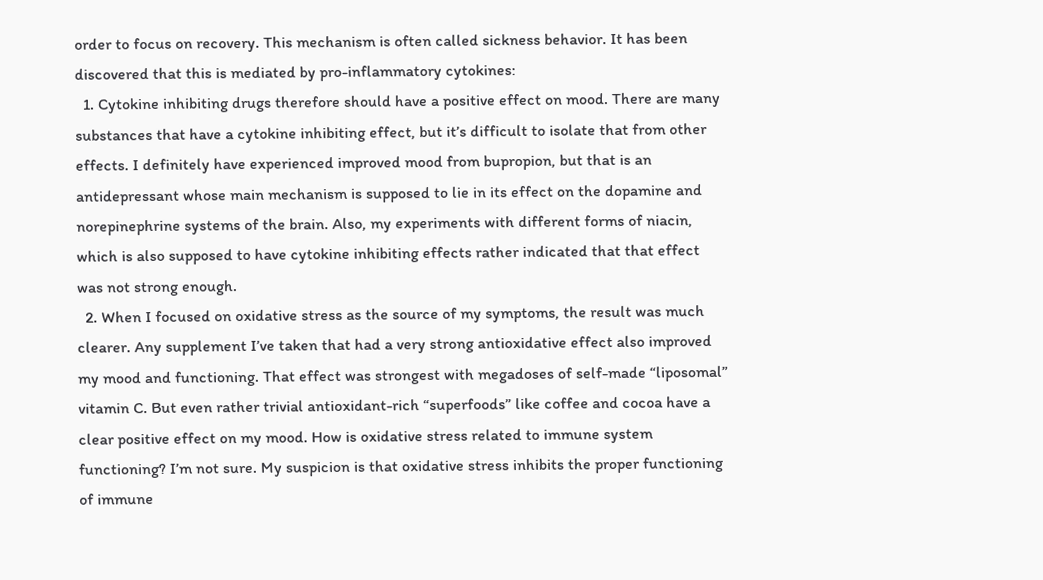order to focus on recovery. This mechanism is often called sickness behavior. It has been discovered that this is mediated by pro-inflammatory cytokines:
  1. Cytokine inhibiting drugs therefore should have a positive effect on mood. There are many substances that have a cytokine inhibiting effect, but it’s difficult to isolate that from other effects. I definitely have experienced improved mood from bupropion, but that is an antidepressant whose main mechanism is supposed to lie in its effect on the dopamine and norepinephrine systems of the brain. Also, my experiments with different forms of niacin, which is also supposed to have cytokine inhibiting effects rather indicated that that effect was not strong enough.
  2. When I focused on oxidative stress as the source of my symptoms, the result was much clearer. Any supplement I’ve taken that had a very strong antioxidative effect also improved my mood and functioning. That effect was strongest with megadoses of self-made “liposomal” vitamin C. But even rather trivial antioxidant-rich “superfoods” like coffee and cocoa have a clear positive effect on my mood. How is oxidative stress related to immune system functioning? I’m not sure. My suspicion is that oxidative stress inhibits the proper functioning of immune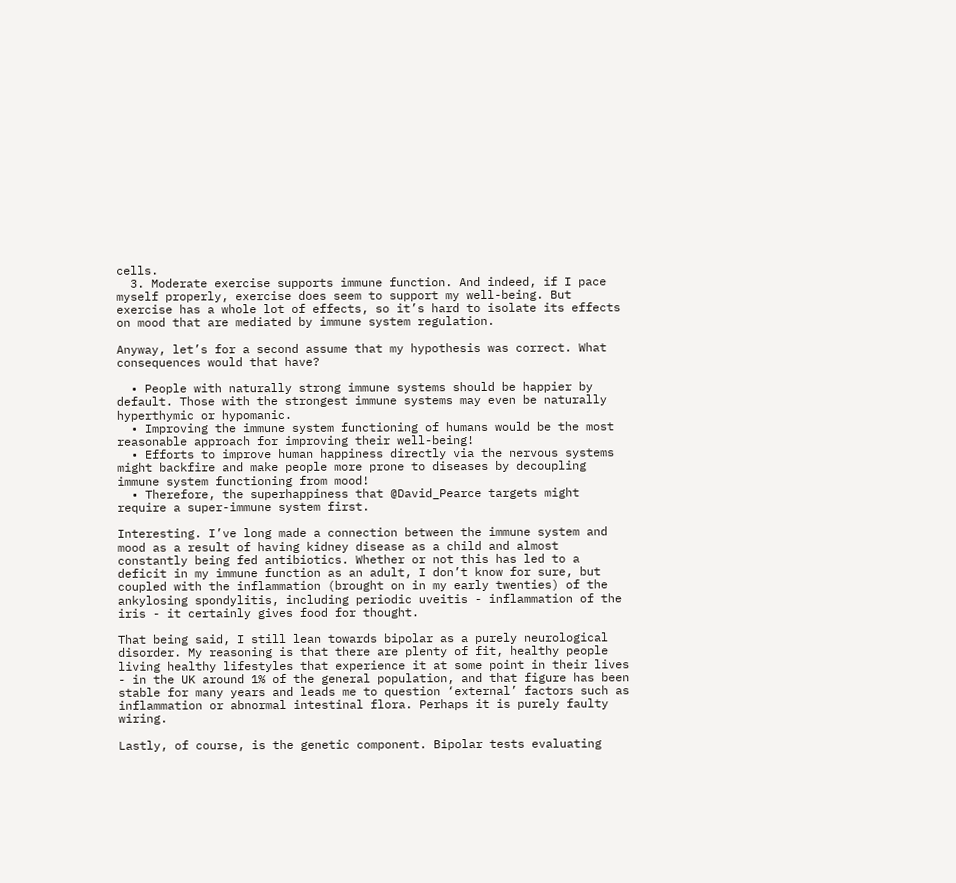cells.
  3. Moderate exercise supports immune function. And indeed, if I pace myself properly, exercise does seem to support my well-being. But exercise has a whole lot of effects, so it’s hard to isolate its effects on mood that are mediated by immune system regulation.

Anyway, let’s for a second assume that my hypothesis was correct. What consequences would that have?

  • People with naturally strong immune systems should be happier by default. Those with the strongest immune systems may even be naturally hyperthymic or hypomanic.
  • Improving the immune system functioning of humans would be the most reasonable approach for improving their well-being!
  • Efforts to improve human happiness directly via the nervous systems might backfire and make people more prone to diseases by decoupling immune system functioning from mood!
  • Therefore, the superhappiness that @David_Pearce targets might require a super-immune system first.

Interesting. I’ve long made a connection between the immune system and mood as a result of having kidney disease as a child and almost constantly being fed antibiotics. Whether or not this has led to a deficit in my immune function as an adult, I don’t know for sure, but coupled with the inflammation (brought on in my early twenties) of the ankylosing spondylitis, including periodic uveitis - inflammation of the iris - it certainly gives food for thought.

That being said, I still lean towards bipolar as a purely neurological disorder. My reasoning is that there are plenty of fit, healthy people living healthy lifestyles that experience it at some point in their lives - in the UK around 1% of the general population, and that figure has been stable for many years and leads me to question ‘external’ factors such as inflammation or abnormal intestinal flora. Perhaps it is purely faulty wiring.

Lastly, of course, is the genetic component. Bipolar tests evaluating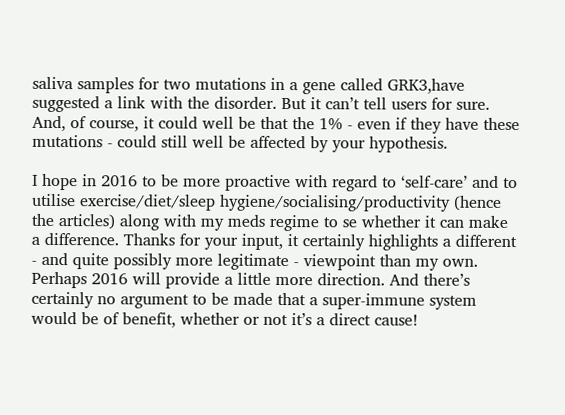saliva samples for two mutations in a gene called GRK3,have suggested a link with the disorder. But it can’t tell users for sure. And, of course, it could well be that the 1% - even if they have these mutations - could still well be affected by your hypothesis.

I hope in 2016 to be more proactive with regard to ‘self-care’ and to utilise exercise/diet/sleep hygiene/socialising/productivity (hence the articles) along with my meds regime to se whether it can make a difference. Thanks for your input, it certainly highlights a different - and quite possibly more legitimate - viewpoint than my own. Perhaps 2016 will provide a little more direction. And there’s certainly no argument to be made that a super-immune system would be of benefit, whether or not it’s a direct cause!